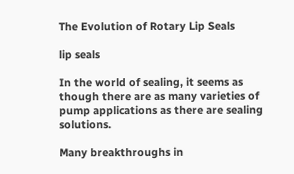The Evolution of Rotary Lip Seals

lip seals

In the world of sealing, it seems as though there are as many varieties of pump applications as there are sealing solutions.

Many breakthroughs in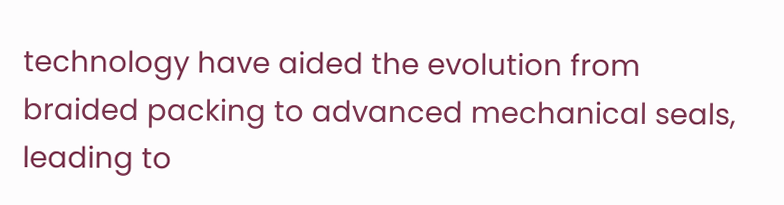technology have aided the evolution from braided packing to advanced mechanical seals, leading to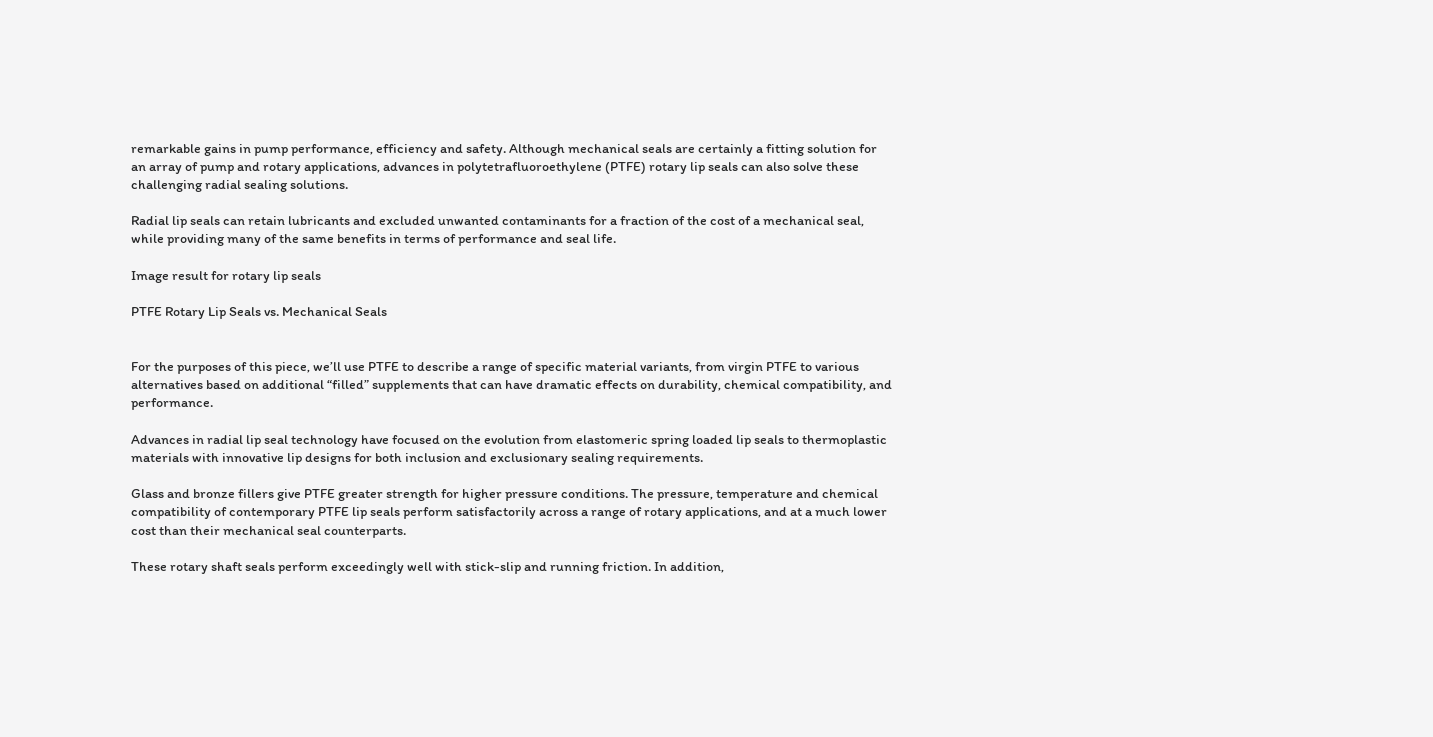remarkable gains in pump performance, efficiency and safety. Although mechanical seals are certainly a fitting solution for an array of pump and rotary applications, advances in polytetrafluoroethylene (PTFE) rotary lip seals can also solve these challenging radial sealing solutions.

Radial lip seals can retain lubricants and excluded unwanted contaminants for a fraction of the cost of a mechanical seal, while providing many of the same benefits in terms of performance and seal life.

Image result for rotary lip seals

PTFE Rotary Lip Seals vs. Mechanical Seals


For the purposes of this piece, we’ll use PTFE to describe a range of specific material variants, from virgin PTFE to various alternatives based on additional “filled” supplements that can have dramatic effects on durability, chemical compatibility, and performance.

Advances in radial lip seal technology have focused on the evolution from elastomeric spring loaded lip seals to thermoplastic materials with innovative lip designs for both inclusion and exclusionary sealing requirements.

Glass and bronze fillers give PTFE greater strength for higher pressure conditions. The pressure, temperature and chemical compatibility of contemporary PTFE lip seals perform satisfactorily across a range of rotary applications, and at a much lower cost than their mechanical seal counterparts.

These rotary shaft seals perform exceedingly well with stick-slip and running friction. In addition,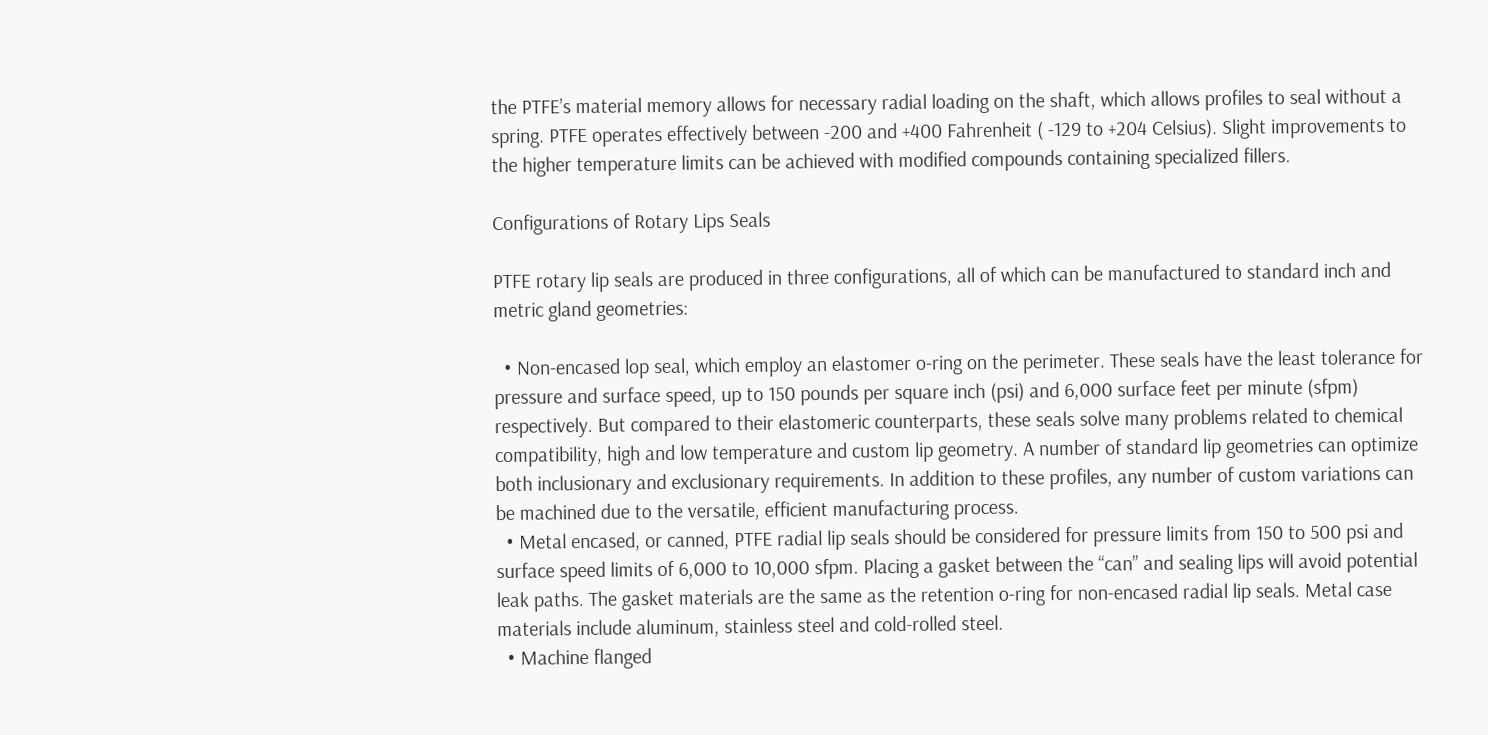the PTFE’s material memory allows for necessary radial loading on the shaft, which allows profiles to seal without a spring. PTFE operates effectively between -200 and +400 Fahrenheit ( -129 to +204 Celsius). Slight improvements to the higher temperature limits can be achieved with modified compounds containing specialized fillers.

Configurations of Rotary Lips Seals

PTFE rotary lip seals are produced in three configurations, all of which can be manufactured to standard inch and metric gland geometries:

  • Non-encased lop seal, which employ an elastomer o-ring on the perimeter. These seals have the least tolerance for pressure and surface speed, up to 150 pounds per square inch (psi) and 6,000 surface feet per minute (sfpm) respectively. But compared to their elastomeric counterparts, these seals solve many problems related to chemical compatibility, high and low temperature and custom lip geometry. A number of standard lip geometries can optimize both inclusionary and exclusionary requirements. In addition to these profiles, any number of custom variations can be machined due to the versatile, efficient manufacturing process.
  • Metal encased, or canned, PTFE radial lip seals should be considered for pressure limits from 150 to 500 psi and surface speed limits of 6,000 to 10,000 sfpm. Placing a gasket between the “can” and sealing lips will avoid potential leak paths. The gasket materials are the same as the retention o-ring for non-encased radial lip seals. Metal case materials include aluminum, stainless steel and cold-rolled steel.
  • Machine flanged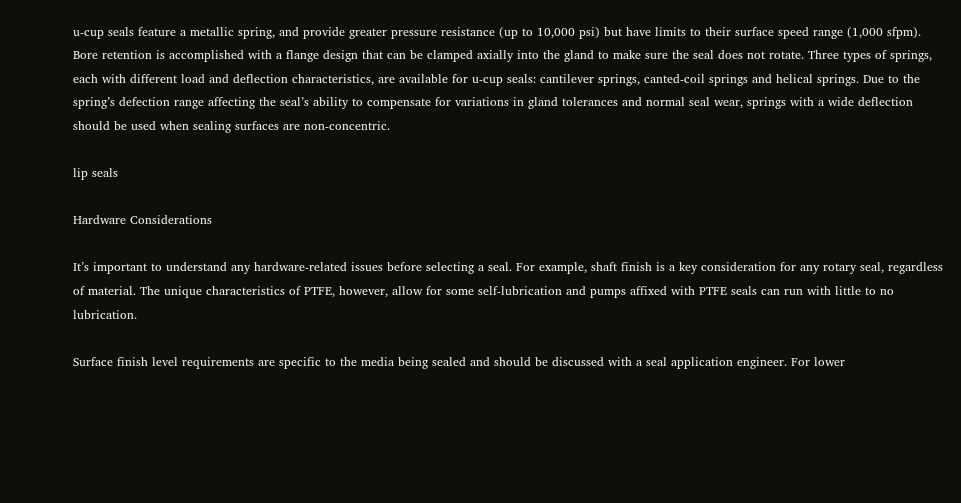u-cup seals feature a metallic spring, and provide greater pressure resistance (up to 10,000 psi) but have limits to their surface speed range (1,000 sfpm). Bore retention is accomplished with a flange design that can be clamped axially into the gland to make sure the seal does not rotate. Three types of springs, each with different load and deflection characteristics, are available for u-cup seals: cantilever springs, canted-coil springs and helical springs. Due to the spring’s defection range affecting the seal’s ability to compensate for variations in gland tolerances and normal seal wear, springs with a wide deflection should be used when sealing surfaces are non-concentric.

lip seals

Hardware Considerations

It’s important to understand any hardware-related issues before selecting a seal. For example, shaft finish is a key consideration for any rotary seal, regardless of material. The unique characteristics of PTFE, however, allow for some self-lubrication and pumps affixed with PTFE seals can run with little to no lubrication.

Surface finish level requirements are specific to the media being sealed and should be discussed with a seal application engineer. For lower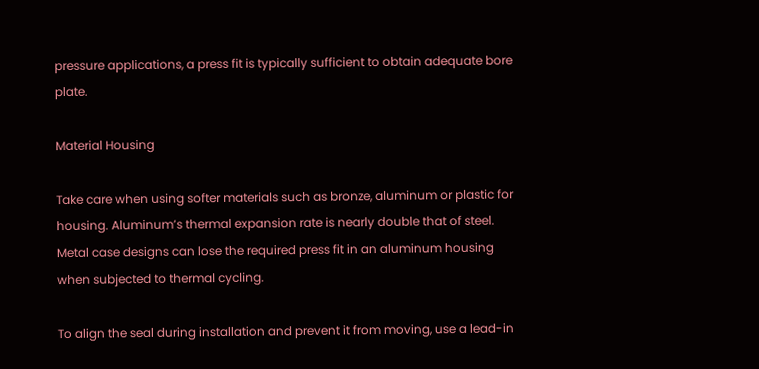pressure applications, a press fit is typically sufficient to obtain adequate bore plate.

Material Housing

Take care when using softer materials such as bronze, aluminum or plastic for housing. Aluminum’s thermal expansion rate is nearly double that of steel. Metal case designs can lose the required press fit in an aluminum housing when subjected to thermal cycling.

To align the seal during installation and prevent it from moving, use a lead-in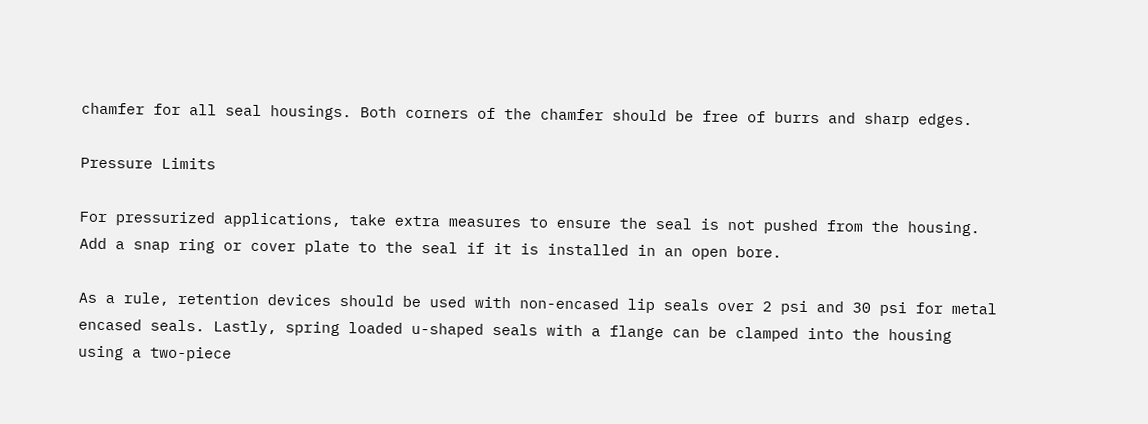chamfer for all seal housings. Both corners of the chamfer should be free of burrs and sharp edges.

Pressure Limits

For pressurized applications, take extra measures to ensure the seal is not pushed from the housing. Add a snap ring or cover plate to the seal if it is installed in an open bore.

As a rule, retention devices should be used with non-encased lip seals over 2 psi and 30 psi for metal encased seals. Lastly, spring loaded u-shaped seals with a flange can be clamped into the housing using a two-piece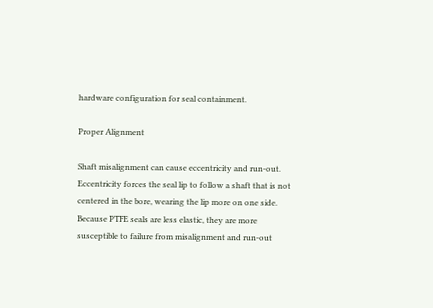hardware configuration for seal containment.

Proper Alignment

Shaft misalignment can cause eccentricity and run-out. Eccentricity forces the seal lip to follow a shaft that is not centered in the bore, wearing the lip more on one side. Because PTFE seals are less elastic, they are more susceptible to failure from misalignment and run-out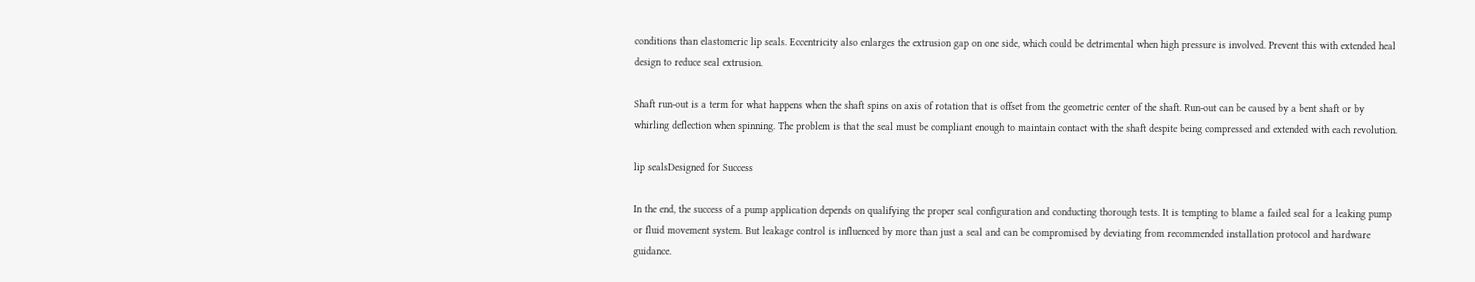conditions than elastomeric lip seals. Eccentricity also enlarges the extrusion gap on one side, which could be detrimental when high pressure is involved. Prevent this with extended heal design to reduce seal extrusion.

Shaft run-out is a term for what happens when the shaft spins on axis of rotation that is offset from the geometric center of the shaft. Run-out can be caused by a bent shaft or by whirling deflection when spinning. The problem is that the seal must be compliant enough to maintain contact with the shaft despite being compressed and extended with each revolution.

lip sealsDesigned for Success

In the end, the success of a pump application depends on qualifying the proper seal configuration and conducting thorough tests. It is tempting to blame a failed seal for a leaking pump or fluid movement system. But leakage control is influenced by more than just a seal and can be compromised by deviating from recommended installation protocol and hardware guidance.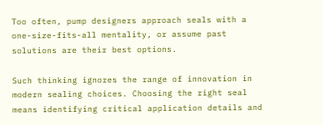Too often, pump designers approach seals with a one-size-fits-all mentality, or assume past solutions are their best options.

Such thinking ignores the range of innovation in modern sealing choices. Choosing the right seal means identifying critical application details and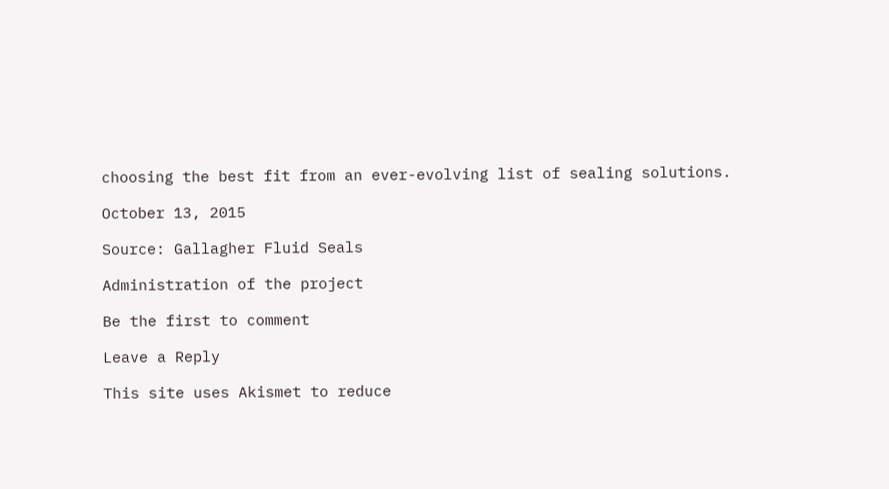choosing the best fit from an ever-evolving list of sealing solutions.

October 13, 2015

Source: Gallagher Fluid Seals

Administration of the project

Be the first to comment

Leave a Reply

This site uses Akismet to reduce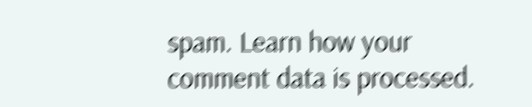spam. Learn how your comment data is processed.